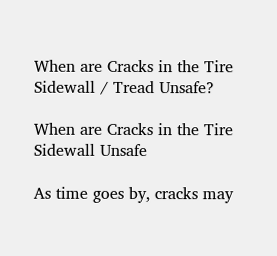When are Cracks in the Tire Sidewall / Tread Unsafe?

When are Cracks in the Tire Sidewall Unsafe

As time goes by, cracks may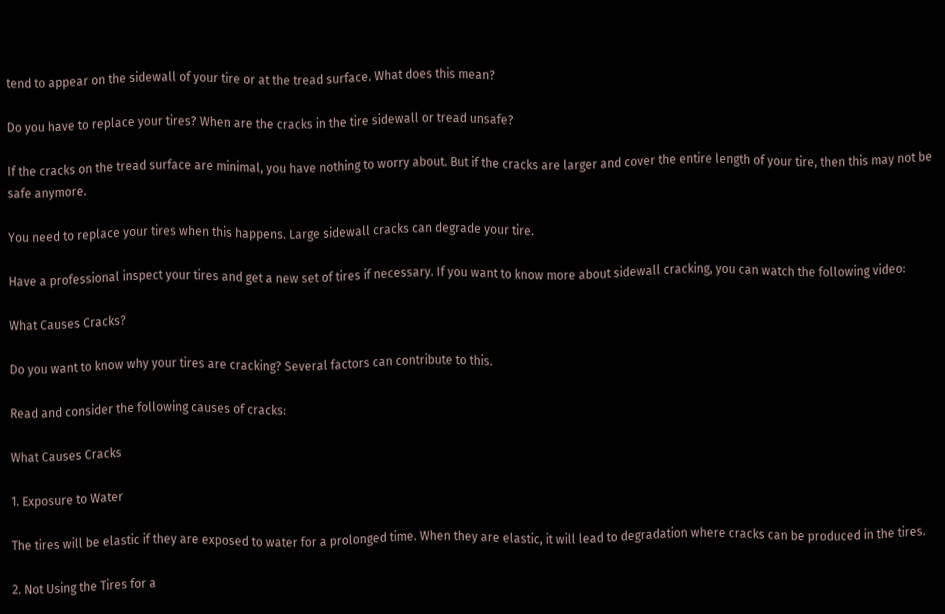tend to appear on the sidewall of your tire or at the tread surface. What does this mean?

Do you have to replace your tires? When are the cracks in the tire sidewall or tread unsafe?

If the cracks on the tread surface are minimal, you have nothing to worry about. But if the cracks are larger and cover the entire length of your tire, then this may not be safe anymore.

You need to replace your tires when this happens. Large sidewall cracks can degrade your tire.

Have a professional inspect your tires and get a new set of tires if necessary. If you want to know more about sidewall cracking, you can watch the following video:

What Causes Cracks?

Do you want to know why your tires are cracking? Several factors can contribute to this.

Read and consider the following causes of cracks:

What Causes Cracks

1. Exposure to Water

The tires will be elastic if they are exposed to water for a prolonged time. When they are elastic, it will lead to degradation where cracks can be produced in the tires.

2. Not Using the Tires for a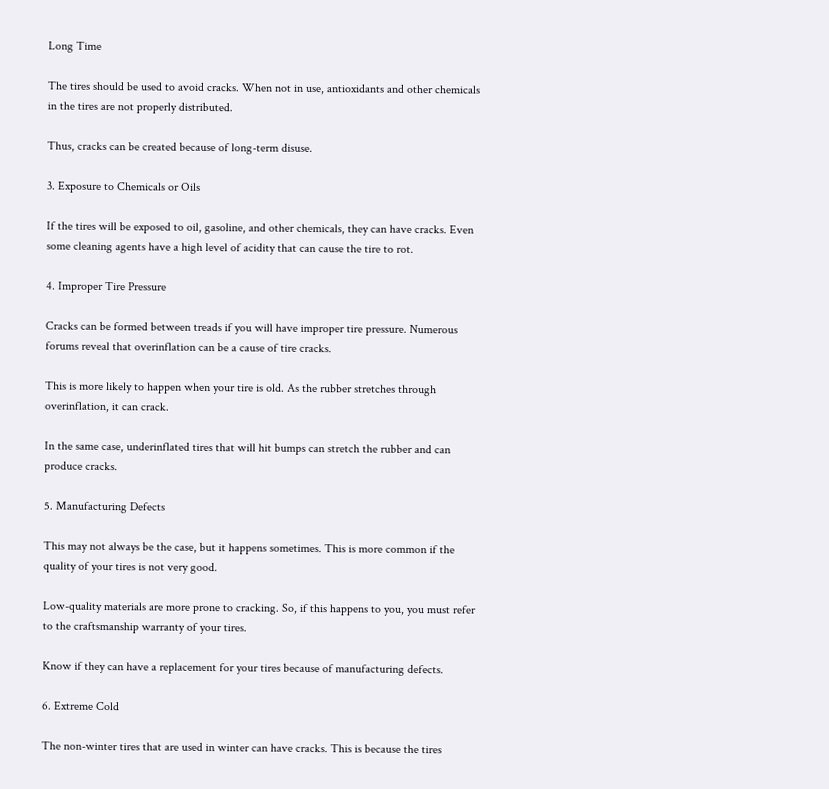Long Time

The tires should be used to avoid cracks. When not in use, antioxidants and other chemicals in the tires are not properly distributed.

Thus, cracks can be created because of long-term disuse.

3. Exposure to Chemicals or Oils

If the tires will be exposed to oil, gasoline, and other chemicals, they can have cracks. Even some cleaning agents have a high level of acidity that can cause the tire to rot.

4. Improper Tire Pressure

Cracks can be formed between treads if you will have improper tire pressure. Numerous forums reveal that overinflation can be a cause of tire cracks.

This is more likely to happen when your tire is old. As the rubber stretches through overinflation, it can crack.

In the same case, underinflated tires that will hit bumps can stretch the rubber and can produce cracks.

5. Manufacturing Defects

This may not always be the case, but it happens sometimes. This is more common if the quality of your tires is not very good.

Low-quality materials are more prone to cracking. So, if this happens to you, you must refer to the craftsmanship warranty of your tires.

Know if they can have a replacement for your tires because of manufacturing defects.

6. Extreme Cold

The non-winter tires that are used in winter can have cracks. This is because the tires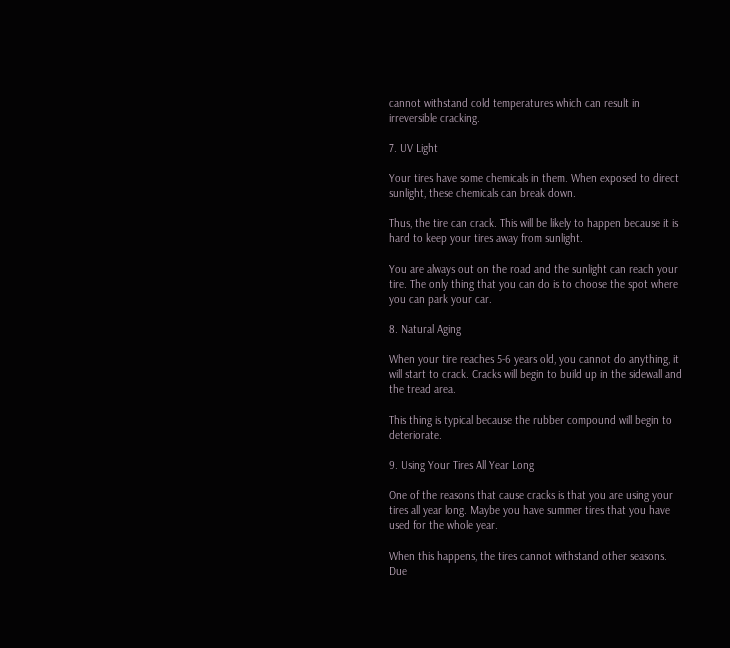cannot withstand cold temperatures which can result in irreversible cracking.

7. UV Light

Your tires have some chemicals in them. When exposed to direct sunlight, these chemicals can break down.

Thus, the tire can crack. This will be likely to happen because it is hard to keep your tires away from sunlight.

You are always out on the road and the sunlight can reach your tire. The only thing that you can do is to choose the spot where you can park your car.

8. Natural Aging

When your tire reaches 5-6 years old, you cannot do anything, it will start to crack. Cracks will begin to build up in the sidewall and the tread area.

This thing is typical because the rubber compound will begin to deteriorate.

9. Using Your Tires All Year Long

One of the reasons that cause cracks is that you are using your tires all year long. Maybe you have summer tires that you have used for the whole year.

When this happens, the tires cannot withstand other seasons. Due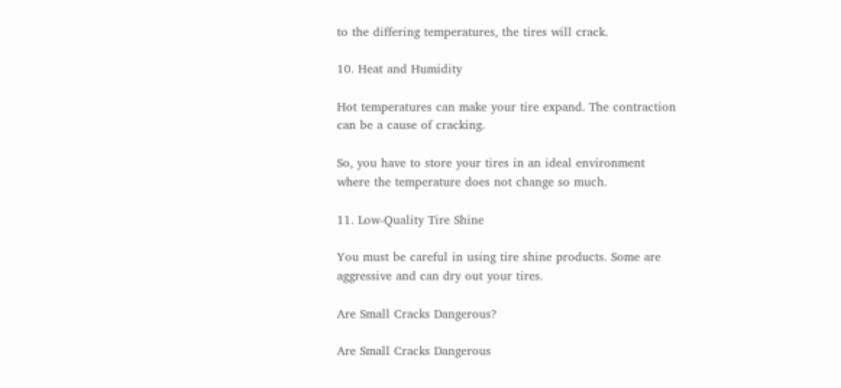to the differing temperatures, the tires will crack.

10. Heat and Humidity

Hot temperatures can make your tire expand. The contraction can be a cause of cracking.

So, you have to store your tires in an ideal environment where the temperature does not change so much.

11. Low-Quality Tire Shine

You must be careful in using tire shine products. Some are aggressive and can dry out your tires.

Are Small Cracks Dangerous?

Are Small Cracks Dangerous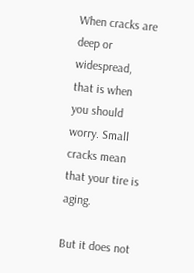When cracks are deep or widespread, that is when you should worry. Small cracks mean that your tire is aging.

But it does not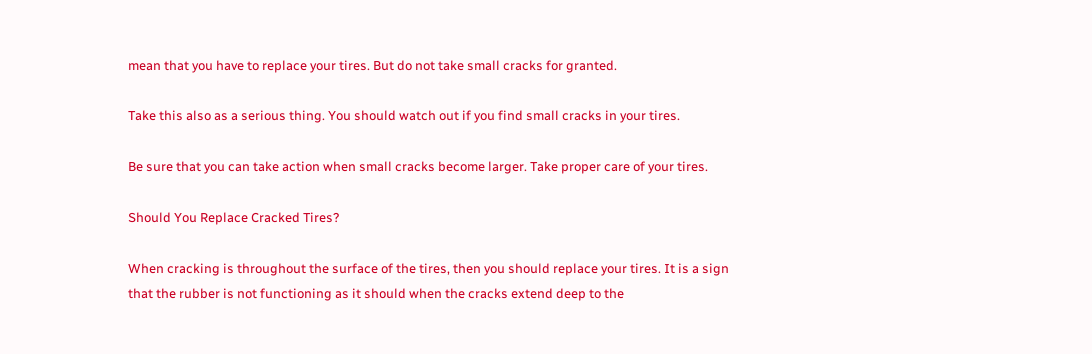mean that you have to replace your tires. But do not take small cracks for granted.

Take this also as a serious thing. You should watch out if you find small cracks in your tires.

Be sure that you can take action when small cracks become larger. Take proper care of your tires.

Should You Replace Cracked Tires?

When cracking is throughout the surface of the tires, then you should replace your tires. It is a sign that the rubber is not functioning as it should when the cracks extend deep to the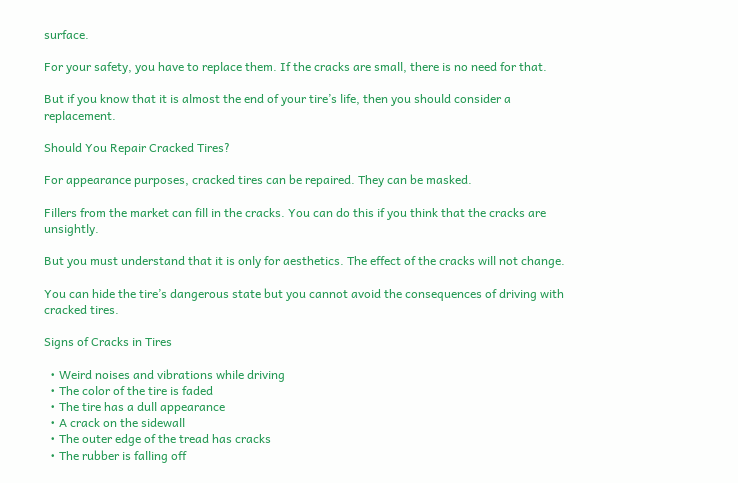surface.

For your safety, you have to replace them. If the cracks are small, there is no need for that.

But if you know that it is almost the end of your tire’s life, then you should consider a replacement.

Should You Repair Cracked Tires?

For appearance purposes, cracked tires can be repaired. They can be masked.

Fillers from the market can fill in the cracks. You can do this if you think that the cracks are unsightly.

But you must understand that it is only for aesthetics. The effect of the cracks will not change.

You can hide the tire’s dangerous state but you cannot avoid the consequences of driving with cracked tires.

Signs of Cracks in Tires

  • Weird noises and vibrations while driving
  • The color of the tire is faded
  • The tire has a dull appearance
  • A crack on the sidewall
  • The outer edge of the tread has cracks
  • The rubber is falling off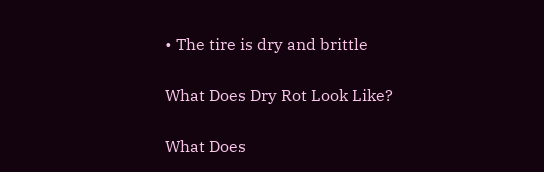• The tire is dry and brittle

What Does Dry Rot Look Like?

What Does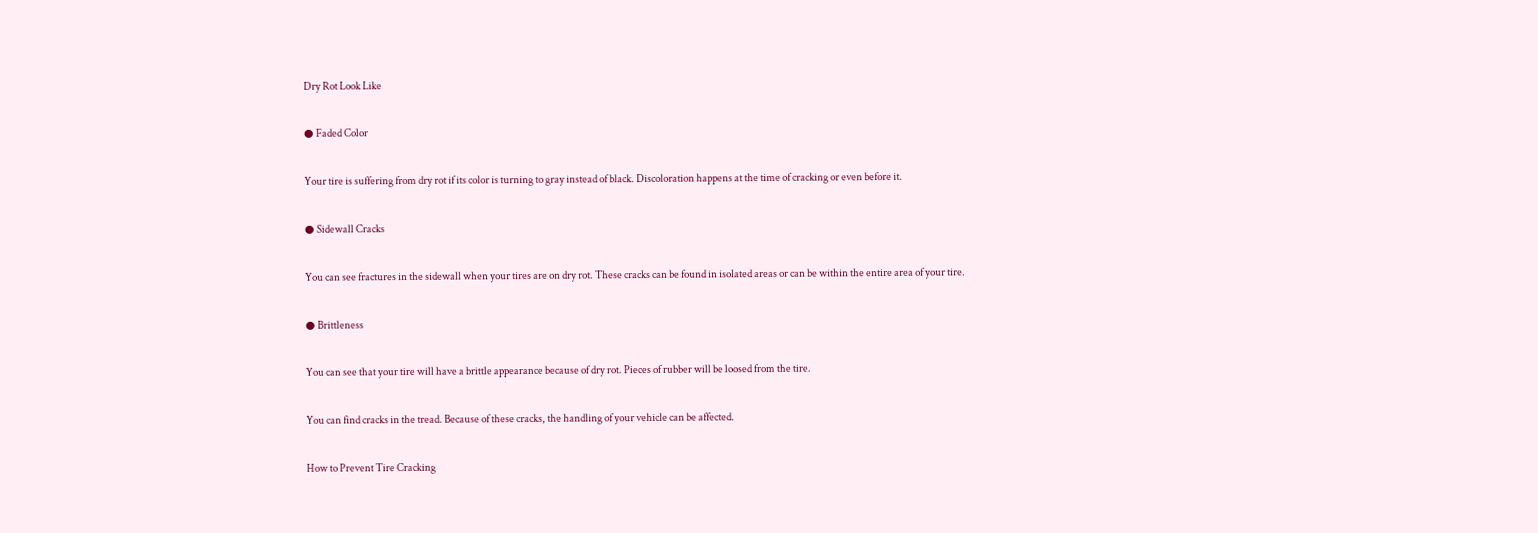Dry Rot Look Like

● Faded Color

Your tire is suffering from dry rot if its color is turning to gray instead of black. Discoloration happens at the time of cracking or even before it.

● Sidewall Cracks

You can see fractures in the sidewall when your tires are on dry rot. These cracks can be found in isolated areas or can be within the entire area of your tire.

● Brittleness

You can see that your tire will have a brittle appearance because of dry rot. Pieces of rubber will be loosed from the tire.

You can find cracks in the tread. Because of these cracks, the handling of your vehicle can be affected.

How to Prevent Tire Cracking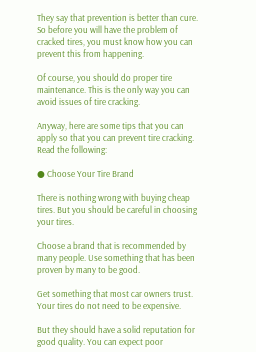They say that prevention is better than cure. So before you will have the problem of cracked tires, you must know how you can prevent this from happening.

Of course, you should do proper tire maintenance. This is the only way you can avoid issues of tire cracking.

Anyway, here are some tips that you can apply so that you can prevent tire cracking. Read the following:

● Choose Your Tire Brand

There is nothing wrong with buying cheap tires. But you should be careful in choosing your tires.

Choose a brand that is recommended by many people. Use something that has been proven by many to be good.

Get something that most car owners trust. Your tires do not need to be expensive.

But they should have a solid reputation for good quality. You can expect poor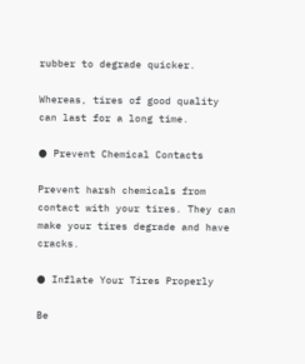rubber to degrade quicker.

Whereas, tires of good quality can last for a long time.

● Prevent Chemical Contacts

Prevent harsh chemicals from contact with your tires. They can make your tires degrade and have cracks.

● Inflate Your Tires Properly

Be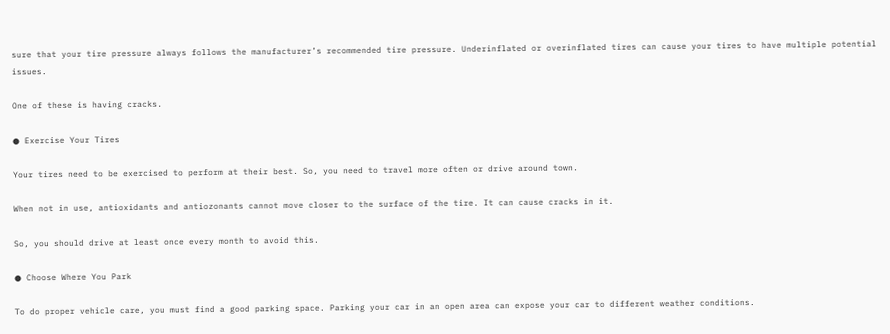sure that your tire pressure always follows the manufacturer’s recommended tire pressure. Underinflated or overinflated tires can cause your tires to have multiple potential issues.

One of these is having cracks.

● Exercise Your Tires

Your tires need to be exercised to perform at their best. So, you need to travel more often or drive around town.

When not in use, antioxidants and antiozonants cannot move closer to the surface of the tire. It can cause cracks in it.

So, you should drive at least once every month to avoid this.

● Choose Where You Park

To do proper vehicle care, you must find a good parking space. Parking your car in an open area can expose your car to different weather conditions.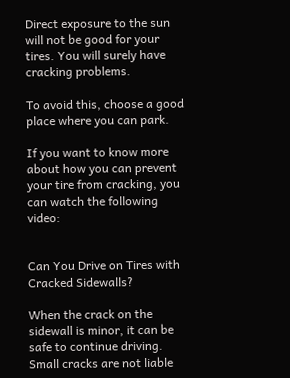Direct exposure to the sun will not be good for your tires. You will surely have cracking problems.

To avoid this, choose a good place where you can park.

If you want to know more about how you can prevent your tire from cracking, you can watch the following video:


Can You Drive on Tires with Cracked Sidewalls?

When the crack on the sidewall is minor, it can be safe to continue driving. Small cracks are not liable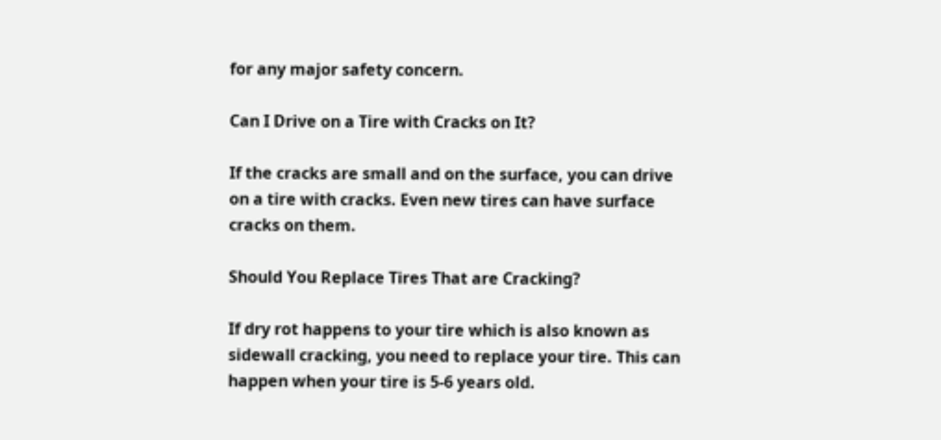for any major safety concern.

Can I Drive on a Tire with Cracks on It?

If the cracks are small and on the surface, you can drive on a tire with cracks. Even new tires can have surface cracks on them.

Should You Replace Tires That are Cracking?

If dry rot happens to your tire which is also known as sidewall cracking, you need to replace your tire. This can happen when your tire is 5-6 years old.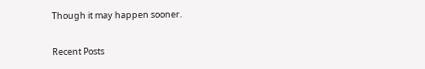Though it may happen sooner.

Recent Posts